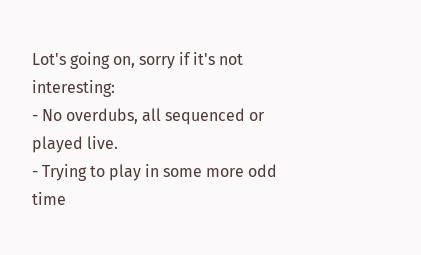Lot's going on, sorry if it's not interesting:
- No overdubs, all sequenced or played live.
- Trying to play in some more odd time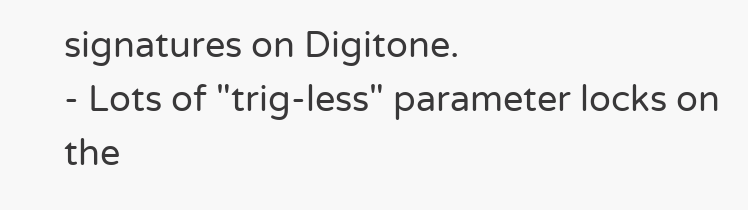signatures on Digitone.
- Lots of "trig-less" parameter locks on the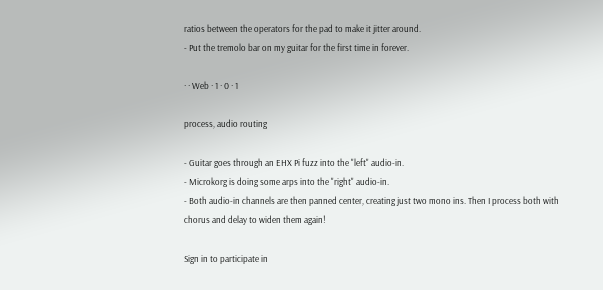ratios between the operators for the pad to make it jitter around.
- Put the tremolo bar on my guitar for the first time in forever.

· · Web · 1 · 0 · 1

process, audio routing

- Guitar goes through an EHX Pi fuzz into the "left" audio-in.
- Microkorg is doing some arps into the "right" audio-in.
- Both audio-in channels are then panned center, creating just two mono ins. Then I process both with chorus and delay to widen them again!

Sign in to participate in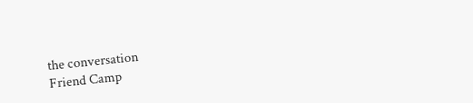the conversation
Friend Camp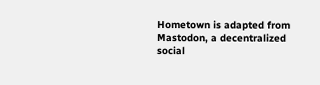Hometown is adapted from Mastodon, a decentralized social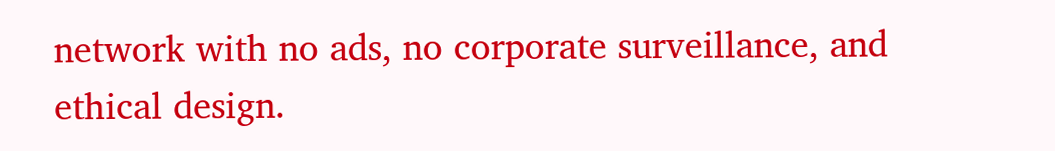network with no ads, no corporate surveillance, and ethical design.